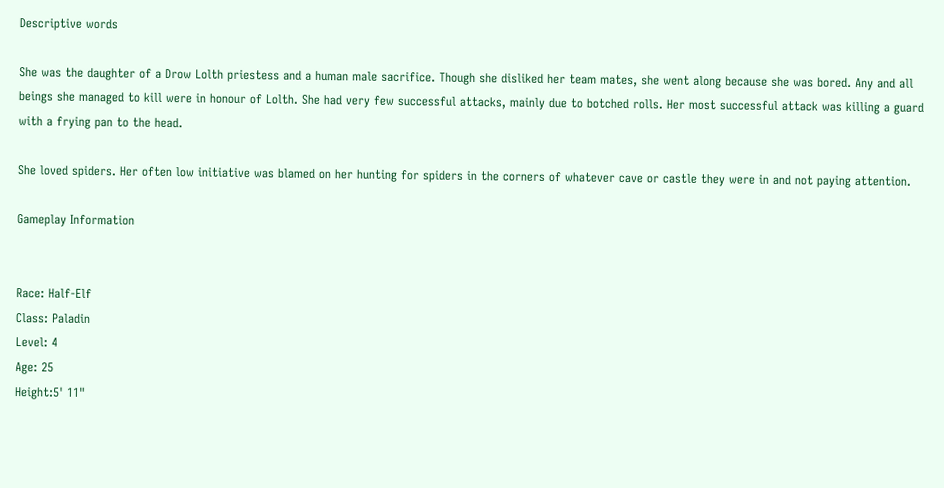Descriptive words

She was the daughter of a Drow Lolth priestess and a human male sacrifice. Though she disliked her team mates, she went along because she was bored. Any and all beings she managed to kill were in honour of Lolth. She had very few successful attacks, mainly due to botched rolls. Her most successful attack was killing a guard with a frying pan to the head.

She loved spiders. Her often low initiative was blamed on her hunting for spiders in the corners of whatever cave or castle they were in and not paying attention.

Gameplay Information


Race: Half-Elf
Class: Paladin
Level: 4
Age: 25
Height:5' 11"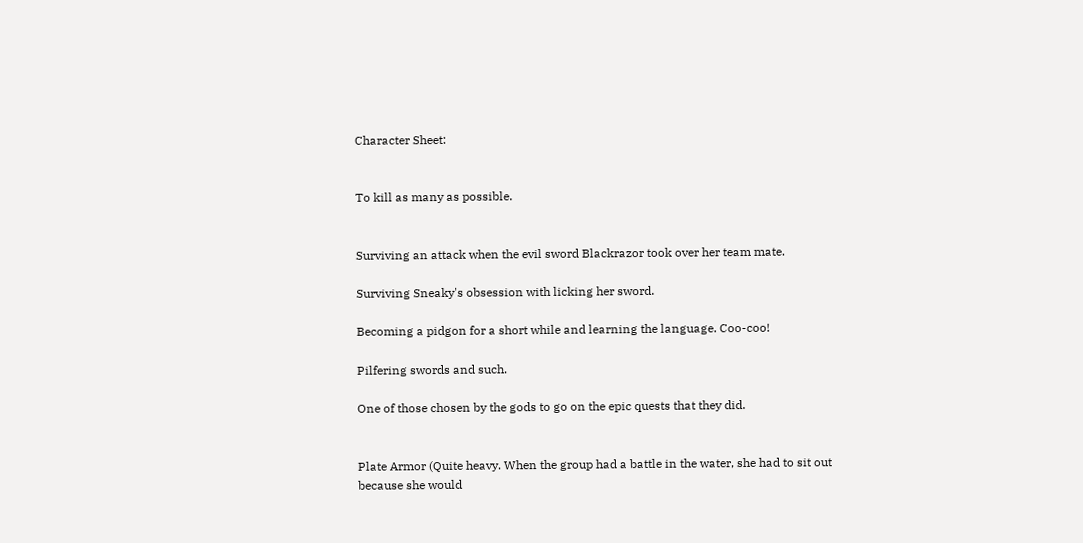Character Sheet:


To kill as many as possible.


Surviving an attack when the evil sword Blackrazor took over her team mate.

Surviving Sneaky's obsession with licking her sword.

Becoming a pidgon for a short while and learning the language. Coo-coo!

Pilfering swords and such.

One of those chosen by the gods to go on the epic quests that they did.


Plate Armor (Quite heavy. When the group had a battle in the water, she had to sit out because she would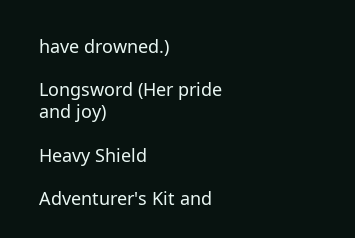have drowned.)

Longsword (Her pride and joy)

Heavy Shield

Adventurer's Kit and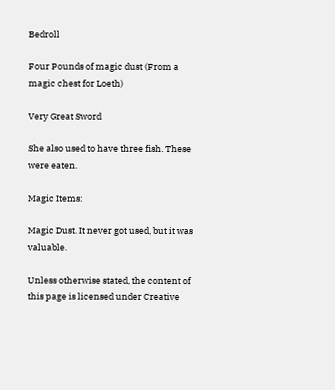Bedroll

Four Pounds of magic dust (From a magic chest for Loeth)

Very Great Sword

She also used to have three fish. These were eaten.

Magic Items:

Magic Dust. It never got used, but it was valuable.

Unless otherwise stated, the content of this page is licensed under Creative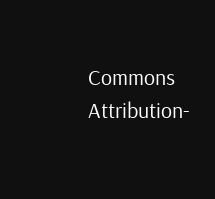Commons Attribution-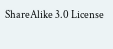ShareAlike 3.0 License